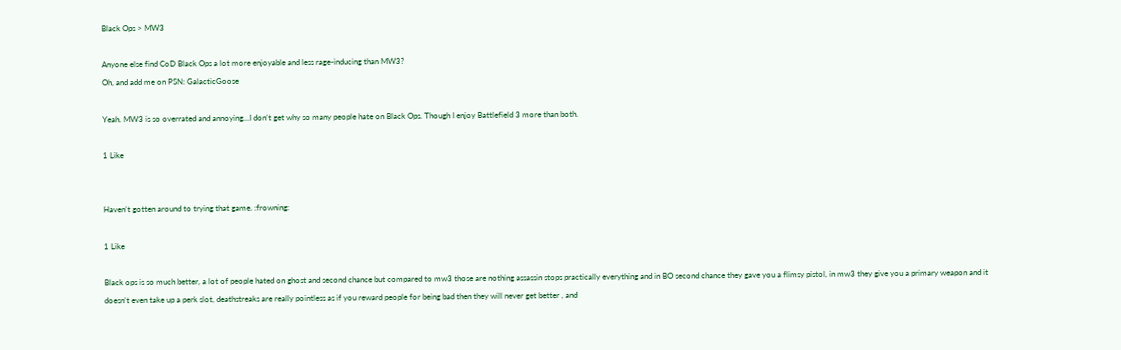Black Ops > MW3

Anyone else find CoD Black Ops a lot more enjoyable and less rage-inducing than MW3?
Oh, and add me on PSN: GalacticGoose

Yeah. MW3 is so overrated and annoying…I don’t get why so many people hate on Black Ops. Though I enjoy Battlefield 3 more than both.

1 Like


Haven’t gotten around to trying that game. :frowning:

1 Like

Black ops is so much better, a lot of people hated on ghost and second chance but compared to mw3 those are nothing assassin stops practically everything and in BO second chance they gave you a flimsy pistol, in mw3 they give you a primary weapon and it doesn’t even take up a perk slot, deathstreaks are really pointless as if you reward people for being bad then they will never get better , and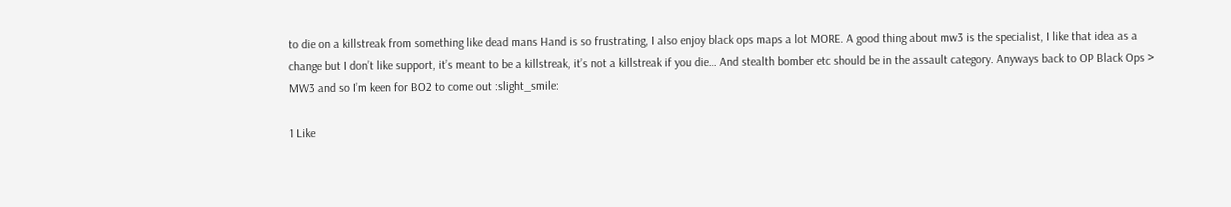to die on a killstreak from something like dead mans Hand is so frustrating, I also enjoy black ops maps a lot MORE. A good thing about mw3 is the specialist, I like that idea as a change but I don’t like support, it’s meant to be a killstreak, it’s not a killstreak if you die… And stealth bomber etc should be in the assault category. Anyways back to OP Black Ops > MW3 and so I’m keen for BO2 to come out :slight_smile:

1 Like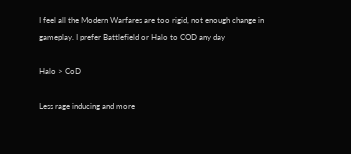I feel all the Modern Warfares are too rigid, not enough change in gameplay. I prefer Battlefield or Halo to COD any day

Halo > CoD

Less rage inducing and more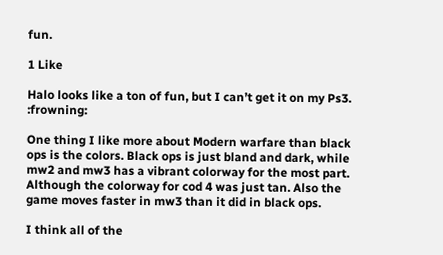fun.

1 Like

Halo looks like a ton of fun, but I can’t get it on my Ps3. :frowning:

One thing I like more about Modern warfare than black ops is the colors. Black ops is just bland and dark, while mw2 and mw3 has a vibrant colorway for the most part. Although the colorway for cod 4 was just tan. Also the game moves faster in mw3 than it did in black ops.

I think all of the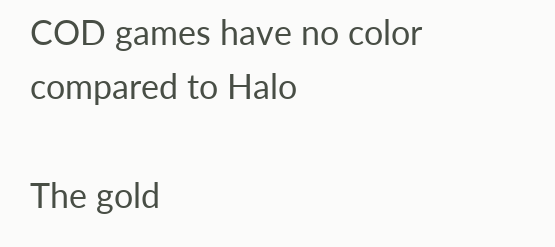COD games have no color compared to Halo

The gold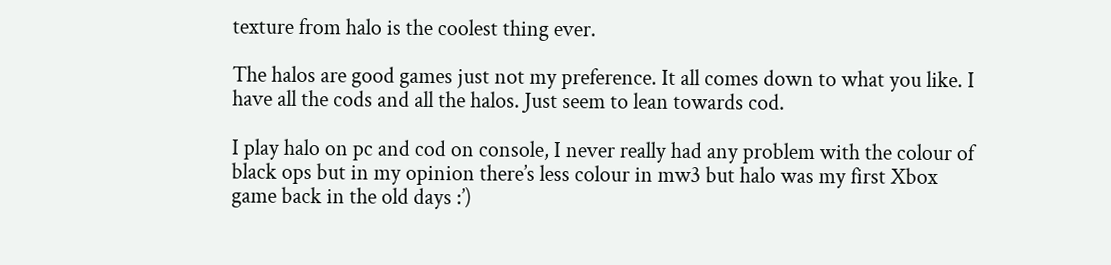texture from halo is the coolest thing ever.

The halos are good games just not my preference. It all comes down to what you like. I have all the cods and all the halos. Just seem to lean towards cod.

I play halo on pc and cod on console, I never really had any problem with the colour of black ops but in my opinion there’s less colour in mw3 but halo was my first Xbox game back in the old days :’)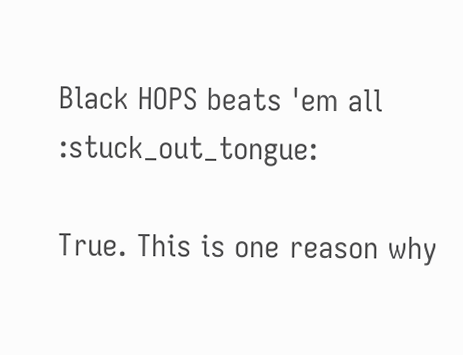Black HOPS beats 'em all :stuck_out_tongue:

True. This is one reason why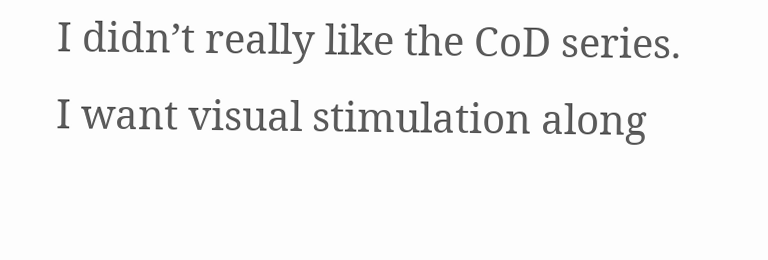I didn’t really like the CoD series.
I want visual stimulation along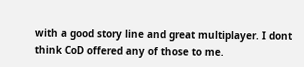with a good story line and great multiplayer. I dont think CoD offered any of those to me.